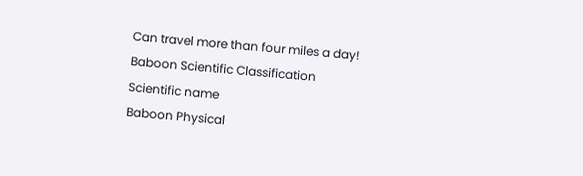Can travel more than four miles a day!
Baboon Scientific Classification
Scientific name
Baboon Physical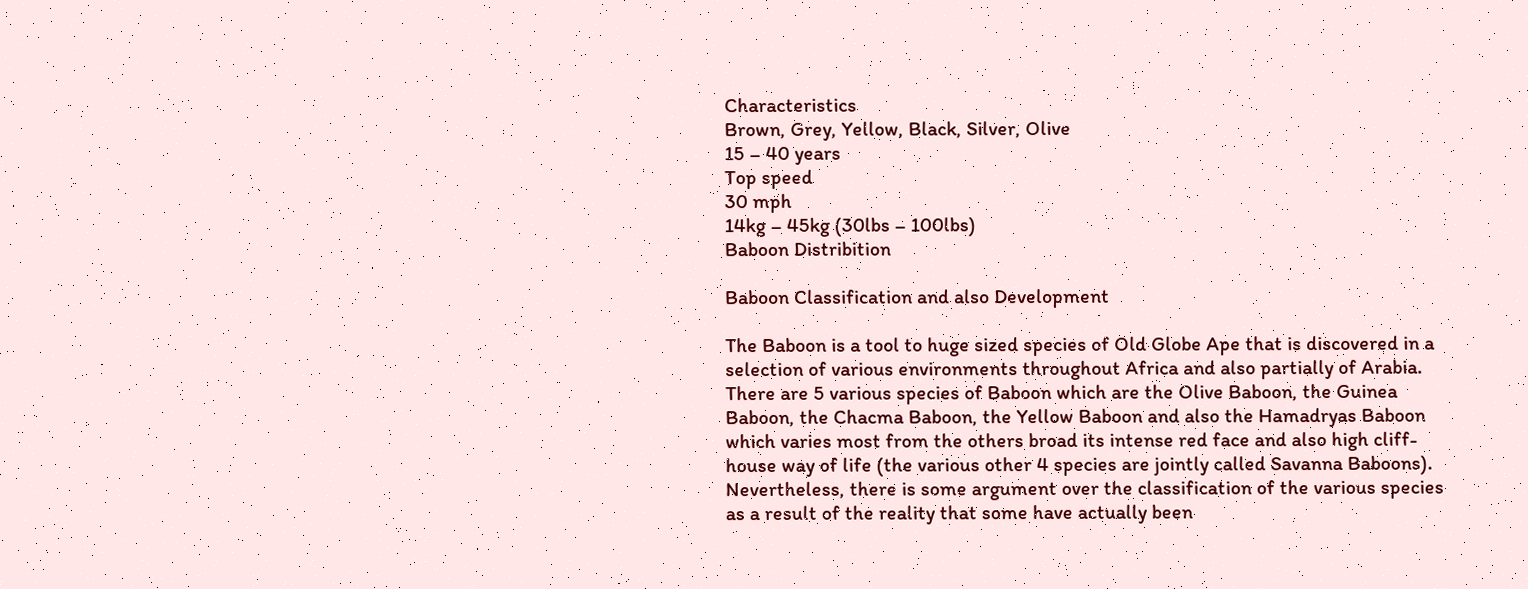Characteristics
Brown, Grey, Yellow, Black, Silver, Olive
15 – 40 years
Top speed
30 mph
14kg – 45kg (30lbs – 100lbs)
Baboon Distribition

Baboon Classification and also Development

The Baboon is a tool to huge sized species of Old Globe Ape that is discovered in a selection of various environments throughout Africa and also partially of Arabia. There are 5 various species of Baboon which are the Olive Baboon, the Guinea Baboon, the Chacma Baboon, the Yellow Baboon and also the Hamadryas Baboon which varies most from the others broad its intense red face and also high cliff- house way of life (the various other 4 species are jointly called Savanna Baboons). Nevertheless, there is some argument over the classification of the various species as a result of the reality that some have actually been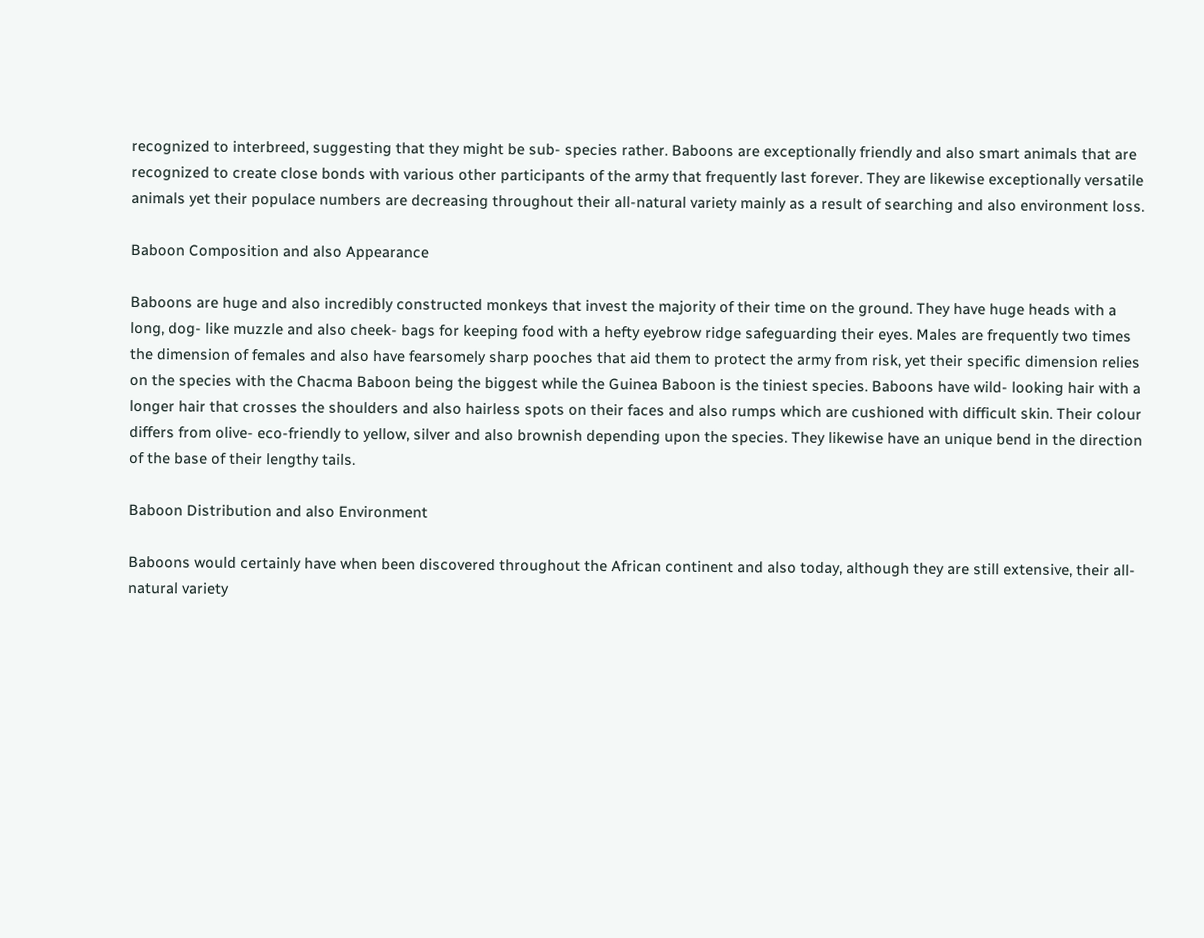recognized to interbreed, suggesting that they might be sub- species rather. Baboons are exceptionally friendly and also smart animals that are recognized to create close bonds with various other participants of the army that frequently last forever. They are likewise exceptionally versatile animals yet their populace numbers are decreasing throughout their all-natural variety mainly as a result of searching and also environment loss.

Baboon Composition and also Appearance

Baboons are huge and also incredibly constructed monkeys that invest the majority of their time on the ground. They have huge heads with a long, dog- like muzzle and also cheek- bags for keeping food with a hefty eyebrow ridge safeguarding their eyes. Males are frequently two times the dimension of females and also have fearsomely sharp pooches that aid them to protect the army from risk, yet their specific dimension relies on the species with the Chacma Baboon being the biggest while the Guinea Baboon is the tiniest species. Baboons have wild- looking hair with a longer hair that crosses the shoulders and also hairless spots on their faces and also rumps which are cushioned with difficult skin. Their colour differs from olive- eco-friendly to yellow, silver and also brownish depending upon the species. They likewise have an unique bend in the direction of the base of their lengthy tails.

Baboon Distribution and also Environment

Baboons would certainly have when been discovered throughout the African continent and also today, although they are still extensive, their all-natural variety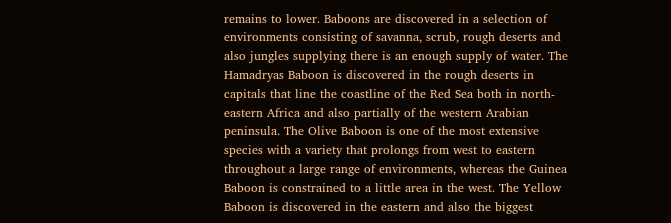remains to lower. Baboons are discovered in a selection of environments consisting of savanna, scrub, rough deserts and also jungles supplying there is an enough supply of water. The Hamadryas Baboon is discovered in the rough deserts in capitals that line the coastline of the Red Sea both in north- eastern Africa and also partially of the western Arabian peninsula. The Olive Baboon is one of the most extensive species with a variety that prolongs from west to eastern throughout a large range of environments, whereas the Guinea Baboon is constrained to a little area in the west. The Yellow Baboon is discovered in the eastern and also the biggest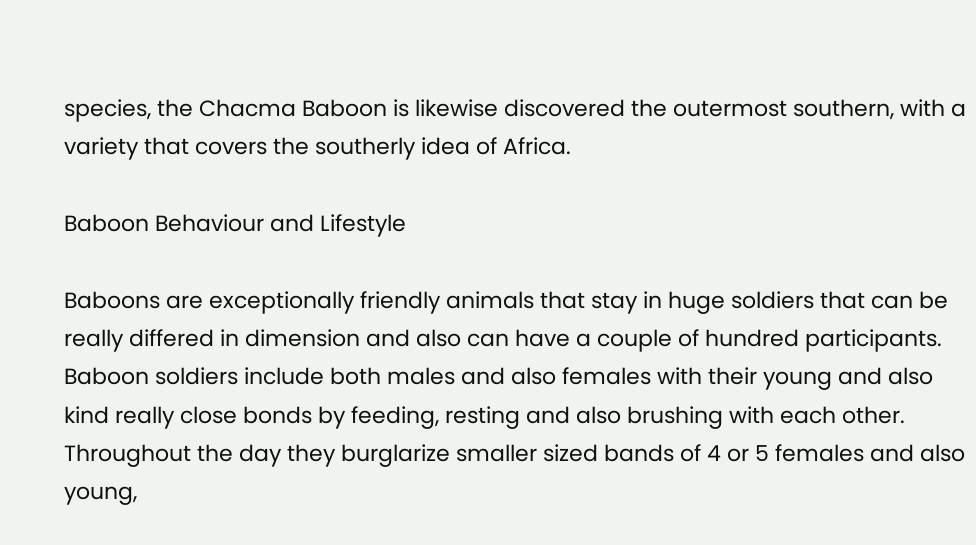species, the Chacma Baboon is likewise discovered the outermost southern, with a variety that covers the southerly idea of Africa.

Baboon Behaviour and Lifestyle

Baboons are exceptionally friendly animals that stay in huge soldiers that can be really differed in dimension and also can have a couple of hundred participants. Baboon soldiers include both males and also females with their young and also kind really close bonds by feeding, resting and also brushing with each other. Throughout the day they burglarize smaller sized bands of 4 or 5 females and also young,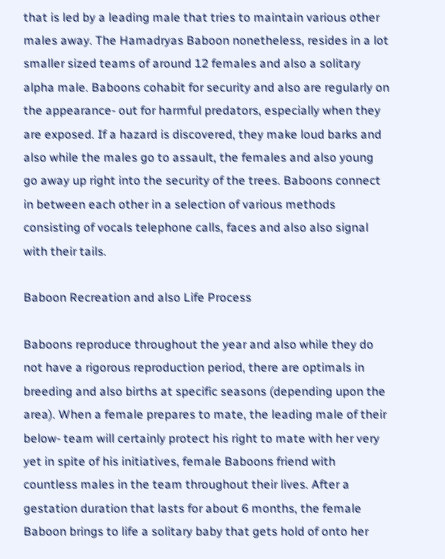that is led by a leading male that tries to maintain various other males away. The Hamadryas Baboon nonetheless, resides in a lot smaller sized teams of around 12 females and also a solitary alpha male. Baboons cohabit for security and also are regularly on the appearance- out for harmful predators, especially when they are exposed. If a hazard is discovered, they make loud barks and also while the males go to assault, the females and also young go away up right into the security of the trees. Baboons connect in between each other in a selection of various methods consisting of vocals telephone calls, faces and also also signal with their tails.

Baboon Recreation and also Life Process

Baboons reproduce throughout the year and also while they do not have a rigorous reproduction period, there are optimals in breeding and also births at specific seasons (depending upon the area). When a female prepares to mate, the leading male of their below- team will certainly protect his right to mate with her very yet in spite of his initiatives, female Baboons friend with countless males in the team throughout their lives. After a gestation duration that lasts for about 6 months, the female Baboon brings to life a solitary baby that gets hold of onto her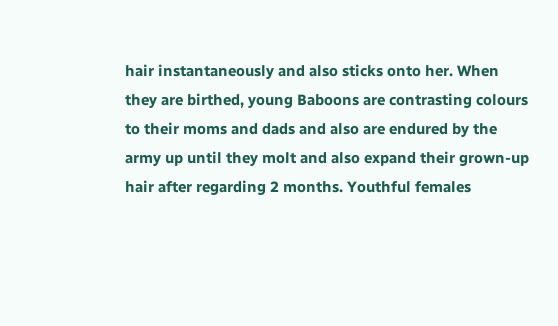hair instantaneously and also sticks onto her. When they are birthed, young Baboons are contrasting colours to their moms and dads and also are endured by the army up until they molt and also expand their grown-up hair after regarding 2 months. Youthful females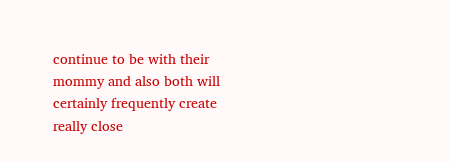continue to be with their mommy and also both will certainly frequently create really close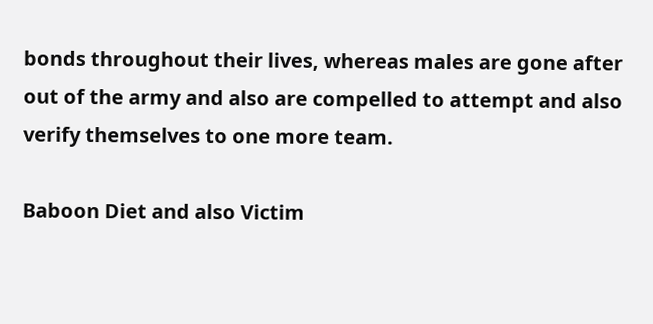bonds throughout their lives, whereas males are gone after out of the army and also are compelled to attempt and also verify themselves to one more team.

Baboon Diet and also Victim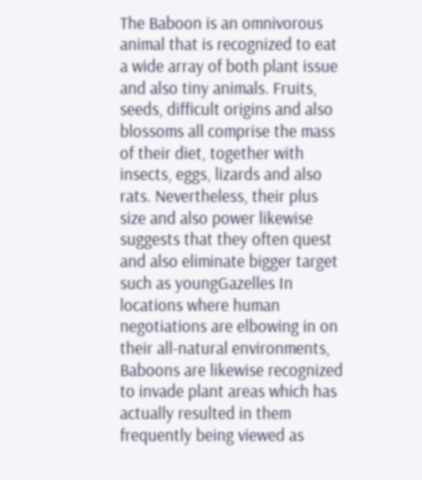The Baboon is an omnivorous animal that is recognized to eat a wide array of both plant issue and also tiny animals. Fruits, seeds, difficult origins and also blossoms all comprise the mass of their diet, together with insects, eggs, lizards and also rats. Nevertheless, their plus size and also power likewise suggests that they often quest and also eliminate bigger target such as youngGazelles In locations where human negotiations are elbowing in on their all-natural environments, Baboons are likewise recognized to invade plant areas which has actually resulted in them frequently being viewed as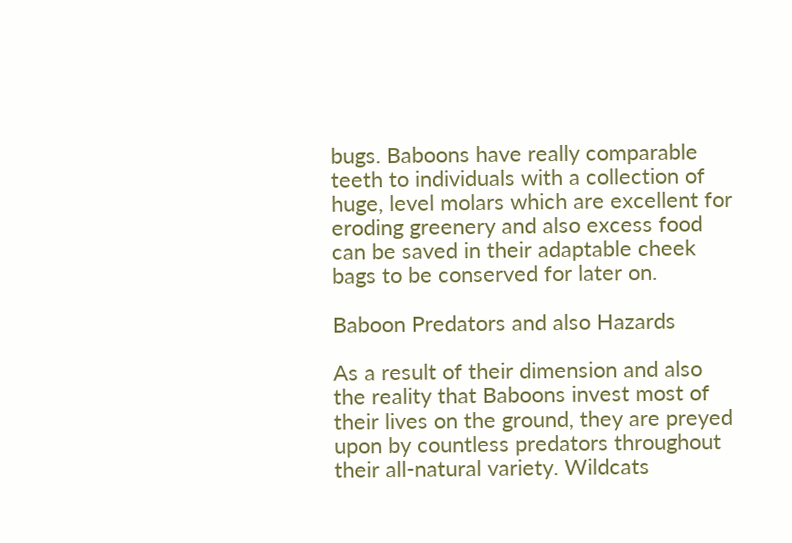bugs. Baboons have really comparable teeth to individuals with a collection of huge, level molars which are excellent for eroding greenery and also excess food can be saved in their adaptable cheek bags to be conserved for later on.

Baboon Predators and also Hazards

As a result of their dimension and also the reality that Baboons invest most of their lives on the ground, they are preyed upon by countless predators throughout their all-natural variety. Wildcats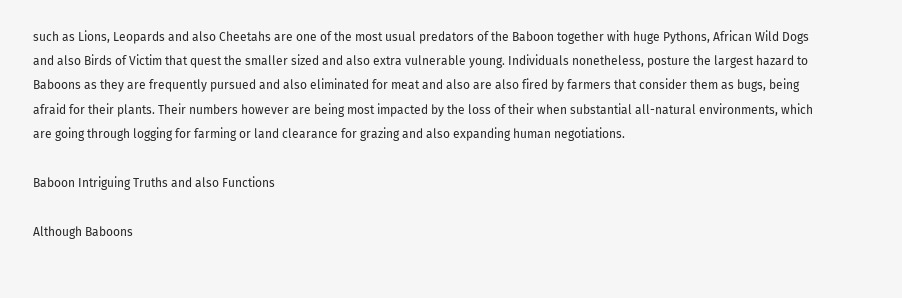such as Lions, Leopards and also Cheetahs are one of the most usual predators of the Baboon together with huge Pythons, African Wild Dogs and also Birds of Victim that quest the smaller sized and also extra vulnerable young. Individuals nonetheless, posture the largest hazard to Baboons as they are frequently pursued and also eliminated for meat and also are also fired by farmers that consider them as bugs, being afraid for their plants. Their numbers however are being most impacted by the loss of their when substantial all-natural environments, which are going through logging for farming or land clearance for grazing and also expanding human negotiations.

Baboon Intriguing Truths and also Functions

Although Baboons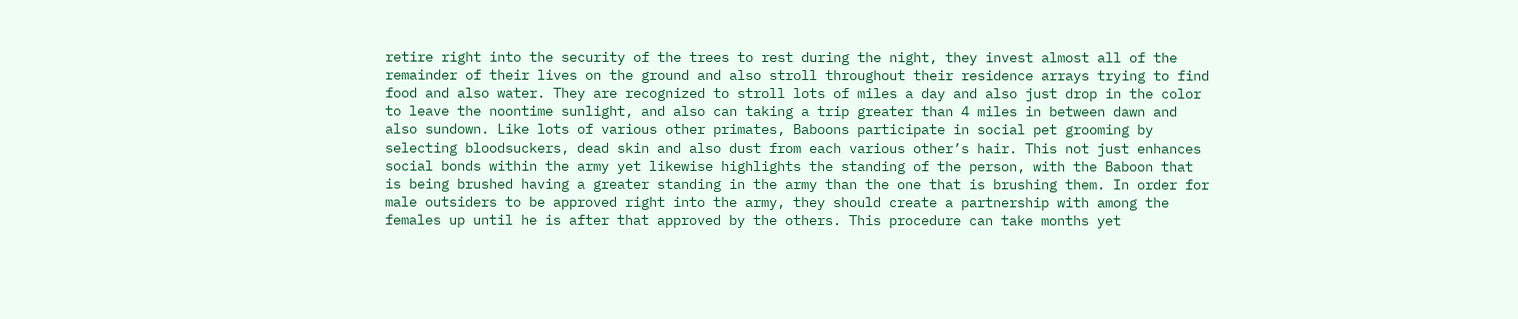retire right into the security of the trees to rest during the night, they invest almost all of the remainder of their lives on the ground and also stroll throughout their residence arrays trying to find food and also water. They are recognized to stroll lots of miles a day and also just drop in the color to leave the noontime sunlight, and also can taking a trip greater than 4 miles in between dawn and also sundown. Like lots of various other primates, Baboons participate in social pet grooming by selecting bloodsuckers, dead skin and also dust from each various other’s hair. This not just enhances social bonds within the army yet likewise highlights the standing of the person, with the Baboon that is being brushed having a greater standing in the army than the one that is brushing them. In order for male outsiders to be approved right into the army, they should create a partnership with among the females up until he is after that approved by the others. This procedure can take months yet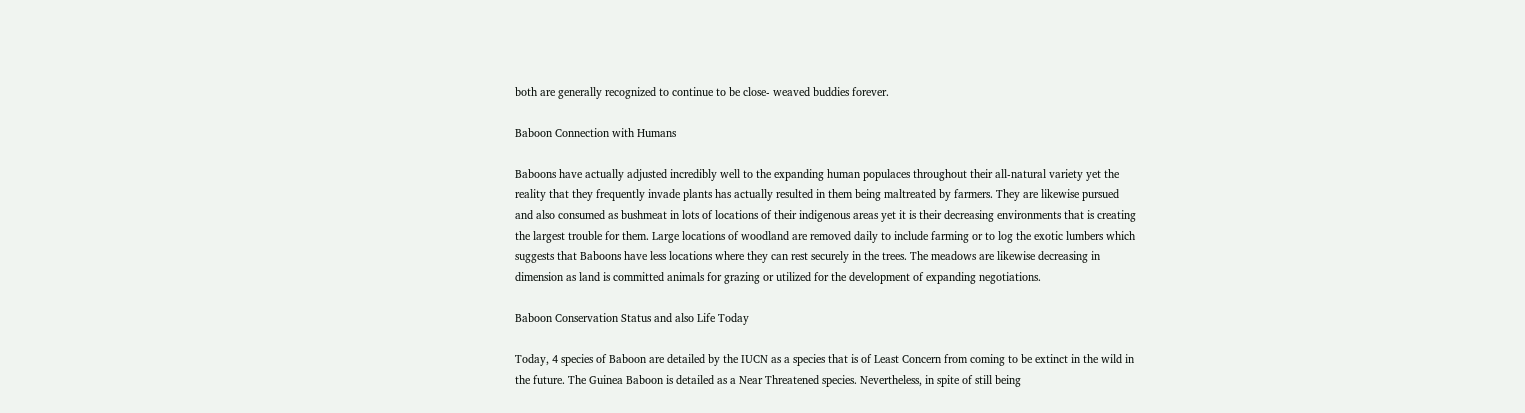both are generally recognized to continue to be close- weaved buddies forever.

Baboon Connection with Humans

Baboons have actually adjusted incredibly well to the expanding human populaces throughout their all-natural variety yet the reality that they frequently invade plants has actually resulted in them being maltreated by farmers. They are likewise pursued and also consumed as bushmeat in lots of locations of their indigenous areas yet it is their decreasing environments that is creating the largest trouble for them. Large locations of woodland are removed daily to include farming or to log the exotic lumbers which suggests that Baboons have less locations where they can rest securely in the trees. The meadows are likewise decreasing in dimension as land is committed animals for grazing or utilized for the development of expanding negotiations.

Baboon Conservation Status and also Life Today

Today, 4 species of Baboon are detailed by the IUCN as a species that is of Least Concern from coming to be extinct in the wild in the future. The Guinea Baboon is detailed as a Near Threatened species. Nevertheless, in spite of still being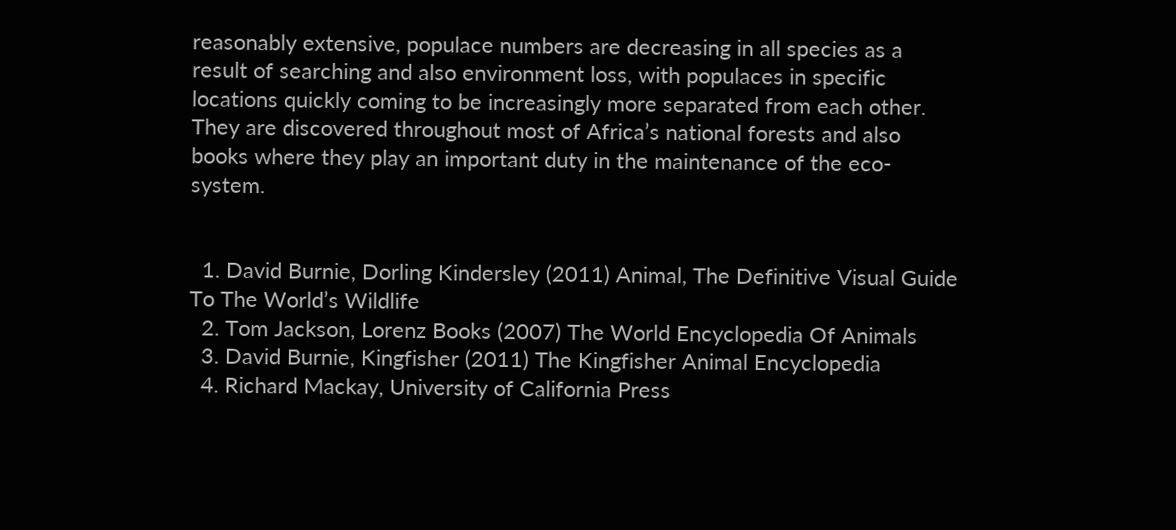reasonably extensive, populace numbers are decreasing in all species as a result of searching and also environment loss, with populaces in specific locations quickly coming to be increasingly more separated from each other. They are discovered throughout most of Africa’s national forests and also books where they play an important duty in the maintenance of the eco- system.


  1. David Burnie, Dorling Kindersley (2011) Animal, The Definitive Visual Guide To The World’s Wildlife
  2. Tom Jackson, Lorenz Books (2007) The World Encyclopedia Of Animals
  3. David Burnie, Kingfisher (2011) The Kingfisher Animal Encyclopedia
  4. Richard Mackay, University of California Press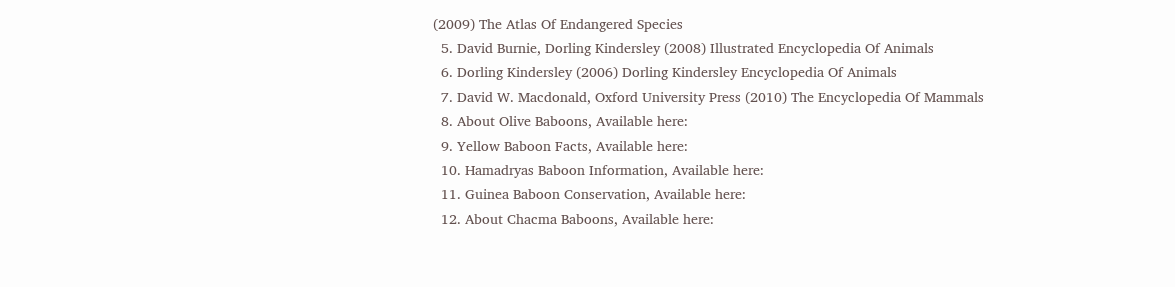(2009) The Atlas Of Endangered Species
  5. David Burnie, Dorling Kindersley (2008) Illustrated Encyclopedia Of Animals
  6. Dorling Kindersley (2006) Dorling Kindersley Encyclopedia Of Animals
  7. David W. Macdonald, Oxford University Press (2010) The Encyclopedia Of Mammals
  8. About Olive Baboons, Available here:
  9. Yellow Baboon Facts, Available here:
  10. Hamadryas Baboon Information, Available here:
  11. Guinea Baboon Conservation, Available here:
  12. About Chacma Baboons, Available here: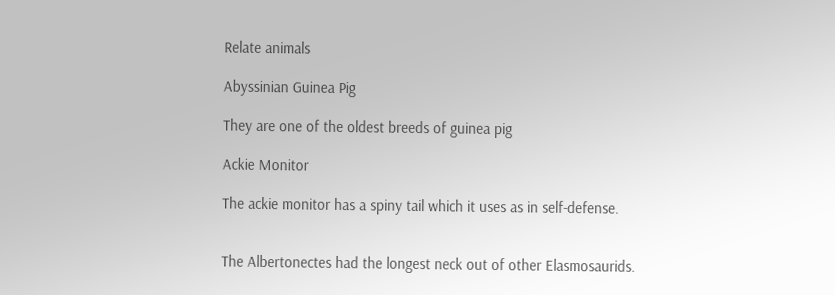Relate animals

Abyssinian Guinea Pig

They are one of the oldest breeds of guinea pig

Ackie Monitor

The ackie monitor has a spiny tail which it uses as in self-defense.


The Albertonectes had the longest neck out of other Elasmosaurids.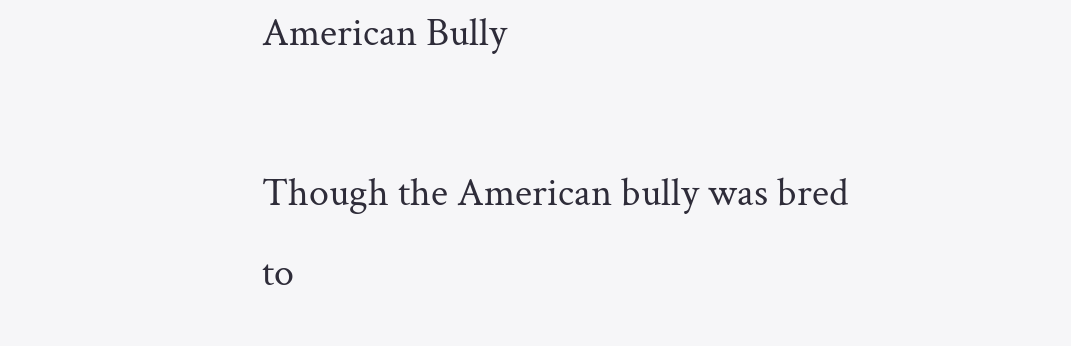American Bully

Though the American bully was bred to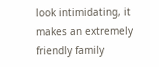look intimidating, it makes an extremely friendly family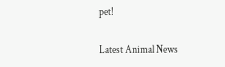pet!

Latest Animal News